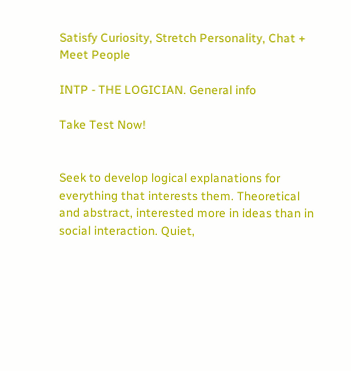Satisfy Curiosity, Stretch Personality, Chat + Meet People

INTP - THE LOGICIAN. General info

Take Test Now!


Seek to develop logical explanations for everything that interests them. Theoretical and abstract, interested more in ideas than in social interaction. Quiet,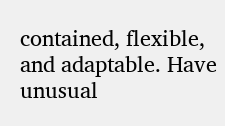contained, flexible, and adaptable. Have unusual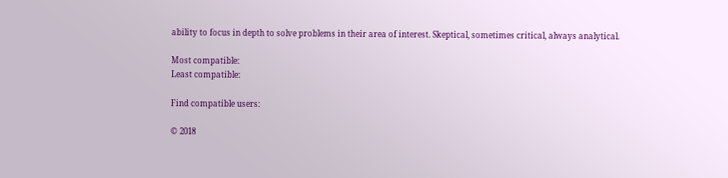ability to focus in depth to solve problems in their area of interest. Skeptical, sometimes critical, always analytical.

Most compatible:
Least compatible:

Find compatible users:

© 2018